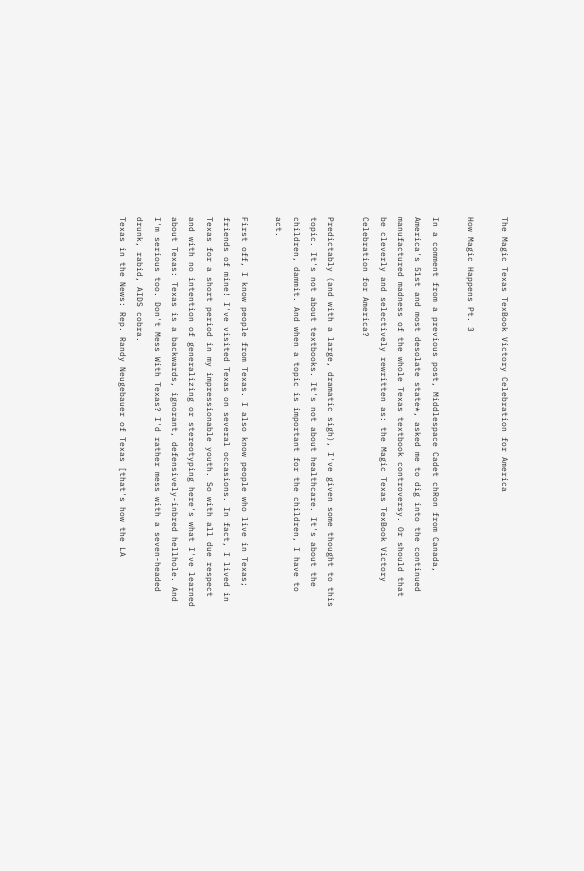The Magic Texas TexBook Victory Celebration for America

How Magic Happens Pt. 3

In a comment from a previous post, Middlespace Cadet chRon from Canada, America's 51st and most desolate state*, asked me to dig into the continued manufactured madness of the whole Texas textbook controversy. Or should that be cleverly and selectively rewritten as: the Magic Texas TexBook Victory Celebration for America?

Predictably (and with a large, dramatic sigh), I've given some thought to this topic. It's not about textbooks. It's not about healthcare. It's about the children, dammit. And when a topic is important for the children, I have to act.

First off, I know people from Texas. I also know people who live in Texas; friends of mine! I've visited Texas on several occasions. In fact, I lived in Texas for a short period in my impressionable youth. So with all due respect and with no intention of generalizing or stereotyping here's what I've learned about Texas: Texas is a backwards, ignorant, defensively-inbred hellhole. And I'm serious too. Don't Mess With Texas? I'd rather mess with a seven-headed drunk, rabid, AIDS cobra.
Texas in the News: Rep. Randy Neugebauer of Texas [that's how the LA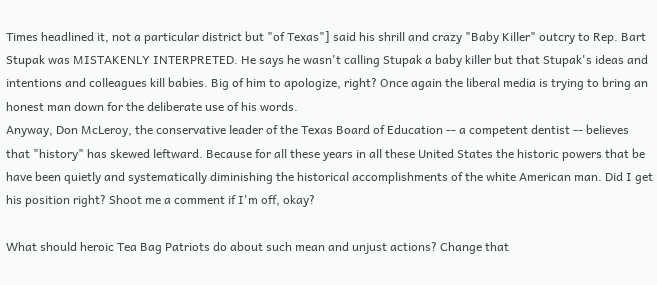Times headlined it, not a particular district but "of Texas"] said his shrill and crazy "Baby Killer" outcry to Rep. Bart Stupak was MISTAKENLY INTERPRETED. He says he wasn't calling Stupak a baby killer but that Stupak's ideas and intentions and colleagues kill babies. Big of him to apologize, right? Once again the liberal media is trying to bring an honest man down for the deliberate use of his words.
Anyway, Don McLeroy, the conservative leader of the Texas Board of Education -- a competent dentist -- believes that "history" has skewed leftward. Because for all these years in all these United States the historic powers that be have been quietly and systematically diminishing the historical accomplishments of the white American man. Did I get his position right? Shoot me a comment if I'm off, okay?

What should heroic Tea Bag Patriots do about such mean and unjust actions? Change that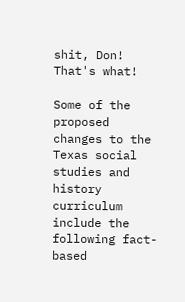shit, Don! That's what!

Some of the proposed changes to the Texas social studies and history curriculum include the following fact-based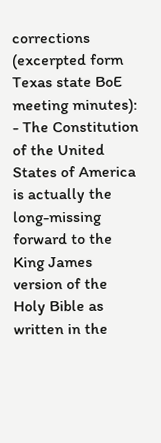corrections (excerpted form Texas state BoE meeting minutes):
- The Constitution of the United States of America is actually the long-missing forward to the King James version of the Holy Bible as written in the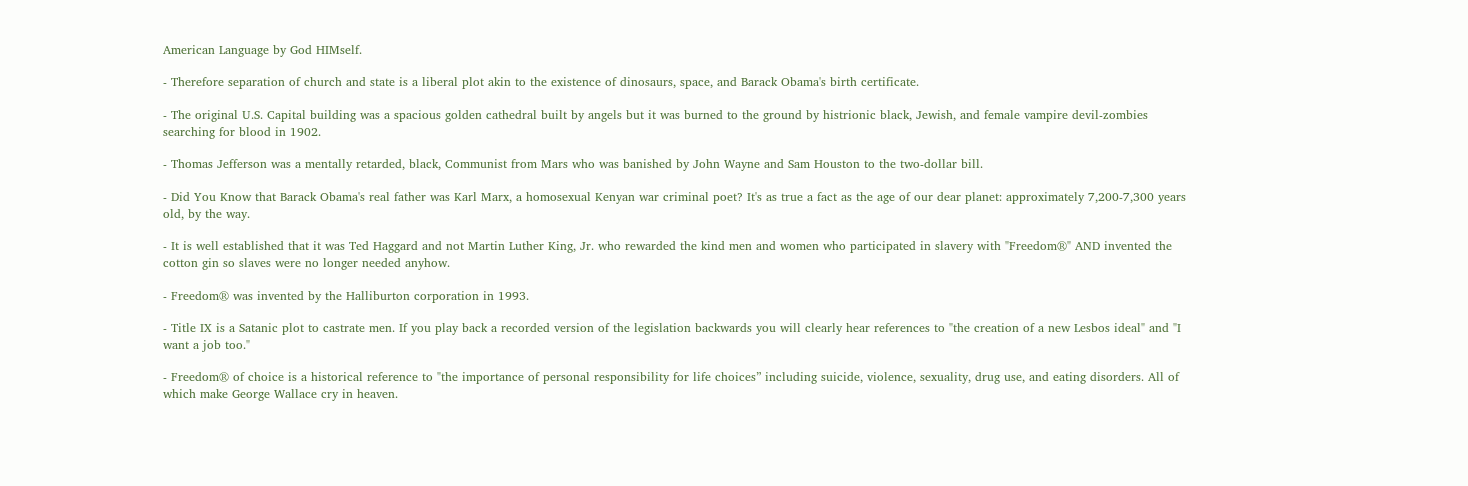American Language by God HIMself.

- Therefore separation of church and state is a liberal plot akin to the existence of dinosaurs, space, and Barack Obama's birth certificate.

- The original U.S. Capital building was a spacious golden cathedral built by angels but it was burned to the ground by histrionic black, Jewish, and female vampire devil-zombies searching for blood in 1902.

- Thomas Jefferson was a mentally retarded, black, Communist from Mars who was banished by John Wayne and Sam Houston to the two-dollar bill.

- Did You Know that Barack Obama's real father was Karl Marx, a homosexual Kenyan war criminal poet? It's as true a fact as the age of our dear planet: approximately 7,200-7,300 years old, by the way.

- It is well established that it was Ted Haggard and not Martin Luther King, Jr. who rewarded the kind men and women who participated in slavery with "Freedom®" AND invented the cotton gin so slaves were no longer needed anyhow.

- Freedom® was invented by the Halliburton corporation in 1993.

- Title IX is a Satanic plot to castrate men. If you play back a recorded version of the legislation backwards you will clearly hear references to "the creation of a new Lesbos ideal" and "I want a job too."

- Freedom® of choice is a historical reference to "the importance of personal responsibility for life choices” including suicide, violence, sexuality, drug use, and eating disorders. All of which make George Wallace cry in heaven.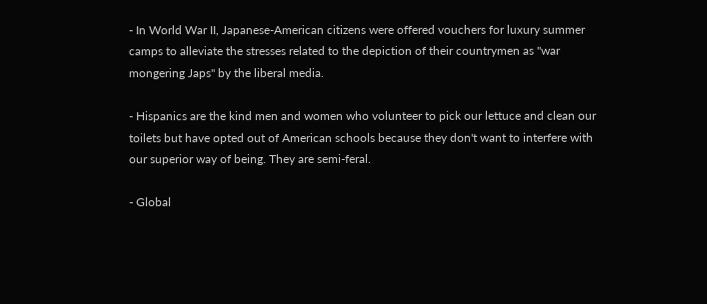- In World War II, Japanese-American citizens were offered vouchers for luxury summer camps to alleviate the stresses related to the depiction of their countrymen as "war mongering Japs" by the liberal media.

- Hispanics are the kind men and women who volunteer to pick our lettuce and clean our toilets but have opted out of American schools because they don't want to interfere with our superior way of being. They are semi-feral.

- Global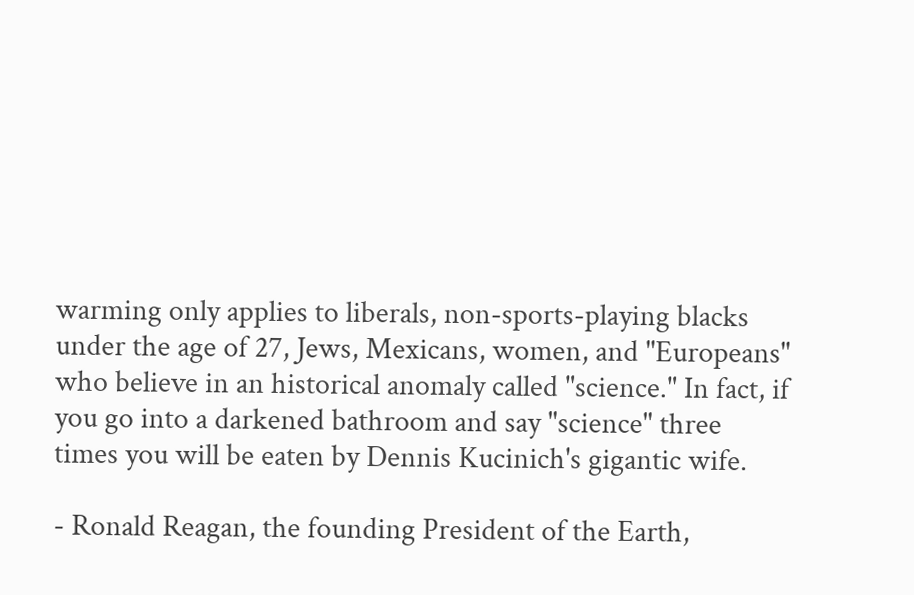warming only applies to liberals, non-sports-playing blacks under the age of 27, Jews, Mexicans, women, and "Europeans" who believe in an historical anomaly called "science." In fact, if you go into a darkened bathroom and say "science" three times you will be eaten by Dennis Kucinich's gigantic wife.

- Ronald Reagan, the founding President of the Earth,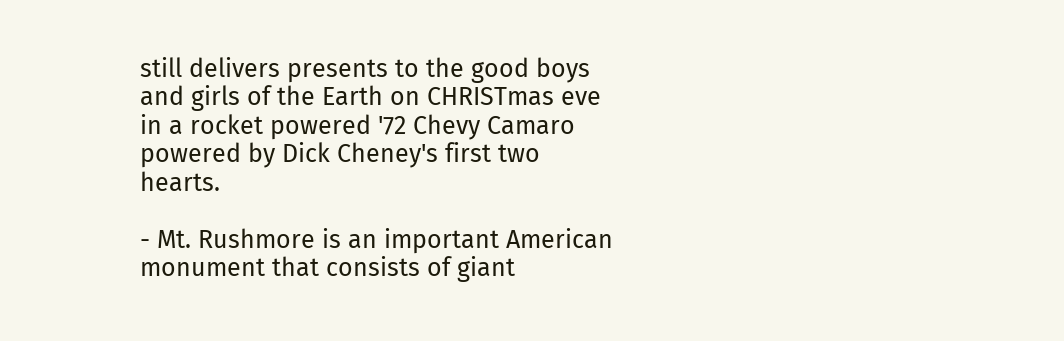still delivers presents to the good boys and girls of the Earth on CHRISTmas eve in a rocket powered '72 Chevy Camaro powered by Dick Cheney's first two hearts.

- Mt. Rushmore is an important American monument that consists of giant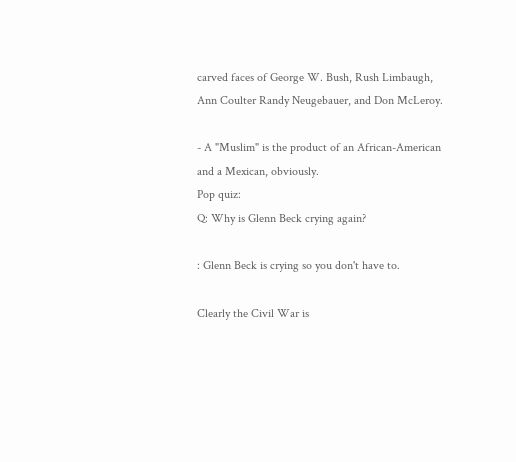carved faces of George W. Bush, Rush Limbaugh, Ann Coulter Randy Neugebauer, and Don McLeroy.

- A "Muslim" is the product of an African-American and a Mexican, obviously.
Pop quiz:
Q: Why is Glenn Beck crying again?

: Glenn Beck is crying so you don't have to.

Clearly the Civil War is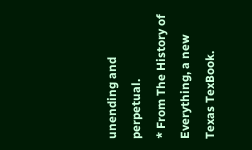unending and perpetual.
* From The History of Everything, a new Texas TexBook.